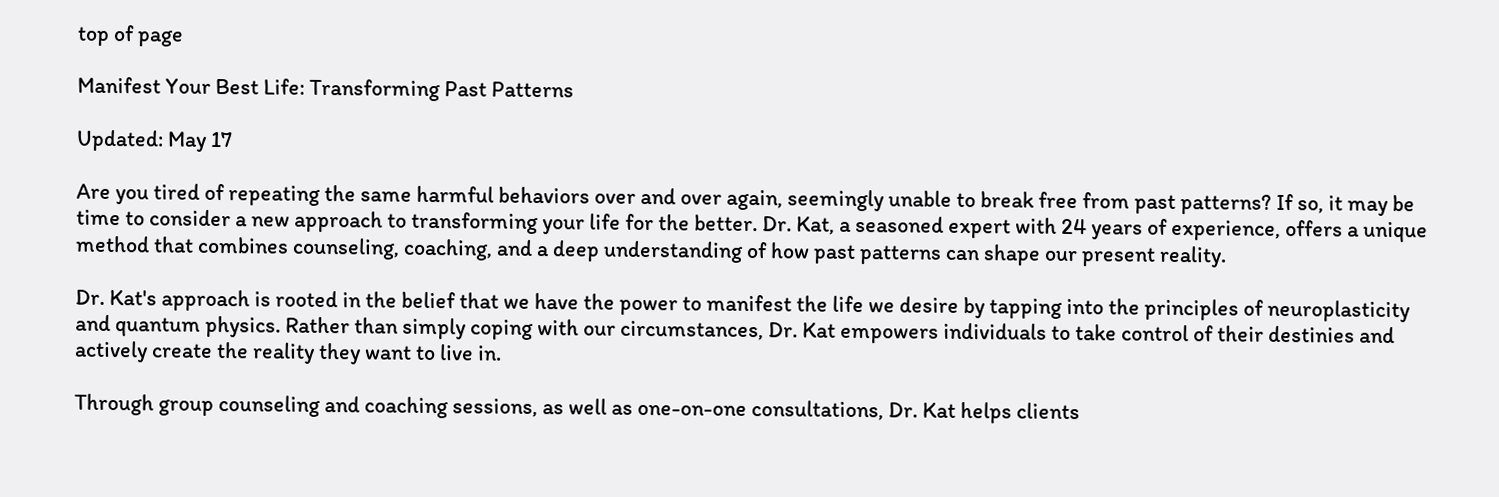top of page

Manifest Your Best Life: Transforming Past Patterns

Updated: May 17

Are you tired of repeating the same harmful behaviors over and over again, seemingly unable to break free from past patterns? If so, it may be time to consider a new approach to transforming your life for the better. Dr. Kat, a seasoned expert with 24 years of experience, offers a unique method that combines counseling, coaching, and a deep understanding of how past patterns can shape our present reality.

Dr. Kat's approach is rooted in the belief that we have the power to manifest the life we desire by tapping into the principles of neuroplasticity and quantum physics. Rather than simply coping with our circumstances, Dr. Kat empowers individuals to take control of their destinies and actively create the reality they want to live in.

Through group counseling and coaching sessions, as well as one-on-one consultations, Dr. Kat helps clients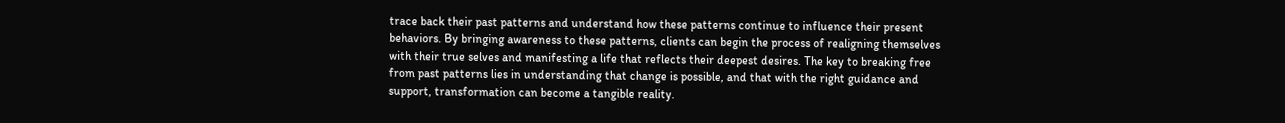trace back their past patterns and understand how these patterns continue to influence their present behaviors. By bringing awareness to these patterns, clients can begin the process of realigning themselves with their true selves and manifesting a life that reflects their deepest desires. The key to breaking free from past patterns lies in understanding that change is possible, and that with the right guidance and support, transformation can become a tangible reality.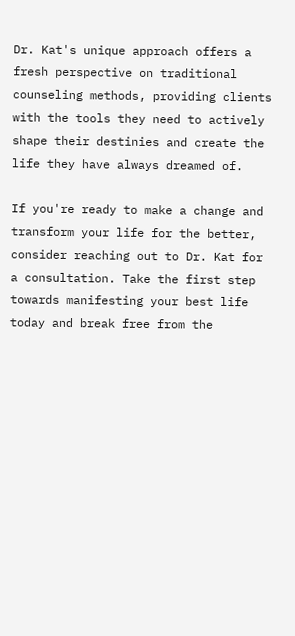Dr. Kat's unique approach offers a fresh perspective on traditional counseling methods, providing clients with the tools they need to actively shape their destinies and create the life they have always dreamed of.

If you're ready to make a change and transform your life for the better, consider reaching out to Dr. Kat for a consultation. Take the first step towards manifesting your best life today and break free from the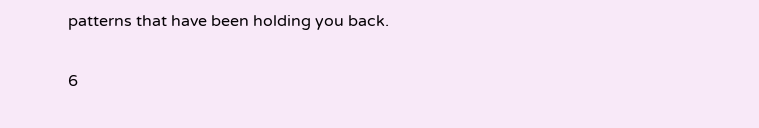patterns that have been holding you back.

6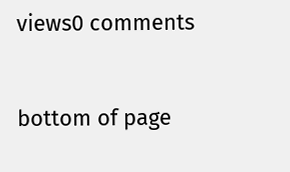views0 comments


bottom of page